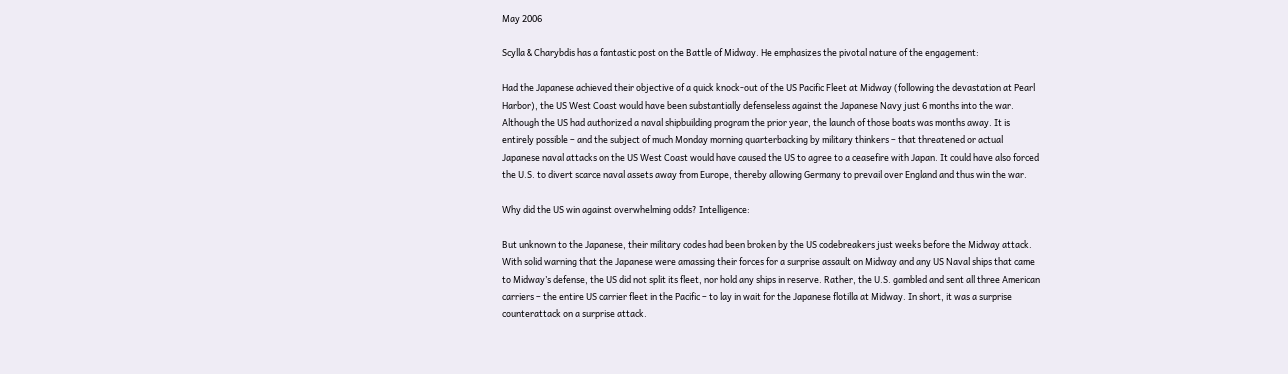May 2006

Scylla & Charybdis has a fantastic post on the Battle of Midway. He emphasizes the pivotal nature of the engagement:

Had the Japanese achieved their objective of a quick knock-out of the US Pacific Fleet at Midway (following the devastation at Pearl Harbor), the US West Coast would have been substantially defenseless against the Japanese Navy just 6 months into the war. Although the US had authorized a naval shipbuilding program the prior year, the launch of those boats was months away. It is entirely possible – and the subject of much Monday morning quarterbacking by military thinkers – that threatened or actual Japanese naval attacks on the US West Coast would have caused the US to agree to a ceasefire with Japan. It could have also forced the U.S. to divert scarce naval assets away from Europe, thereby allowing Germany to prevail over England and thus win the war.

Why did the US win against overwhelming odds? Intelligence:

But unknown to the Japanese, their military codes had been broken by the US codebreakers just weeks before the Midway attack. With solid warning that the Japanese were amassing their forces for a surprise assault on Midway and any US Naval ships that came to Midway’s defense, the US did not split its fleet, nor hold any ships in reserve. Rather, the U.S. gambled and sent all three American carriers – the entire US carrier fleet in the Pacific – to lay in wait for the Japanese flotilla at Midway. In short, it was a surprise counterattack on a surprise attack.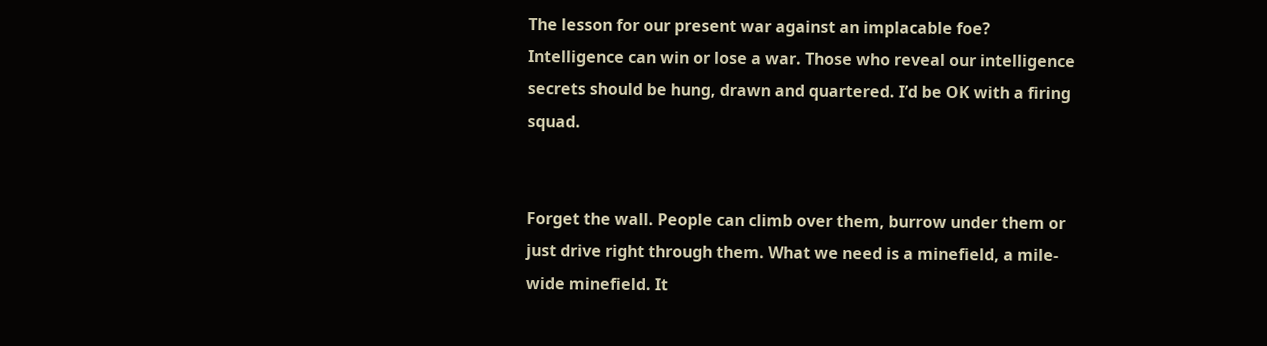The lesson for our present war against an implacable foe? Intelligence can win or lose a war. Those who reveal our intelligence secrets should be hung, drawn and quartered. I’d be OK with a firing squad.


Forget the wall. People can climb over them, burrow under them or just drive right through them. What we need is a minefield, a mile-wide minefield. It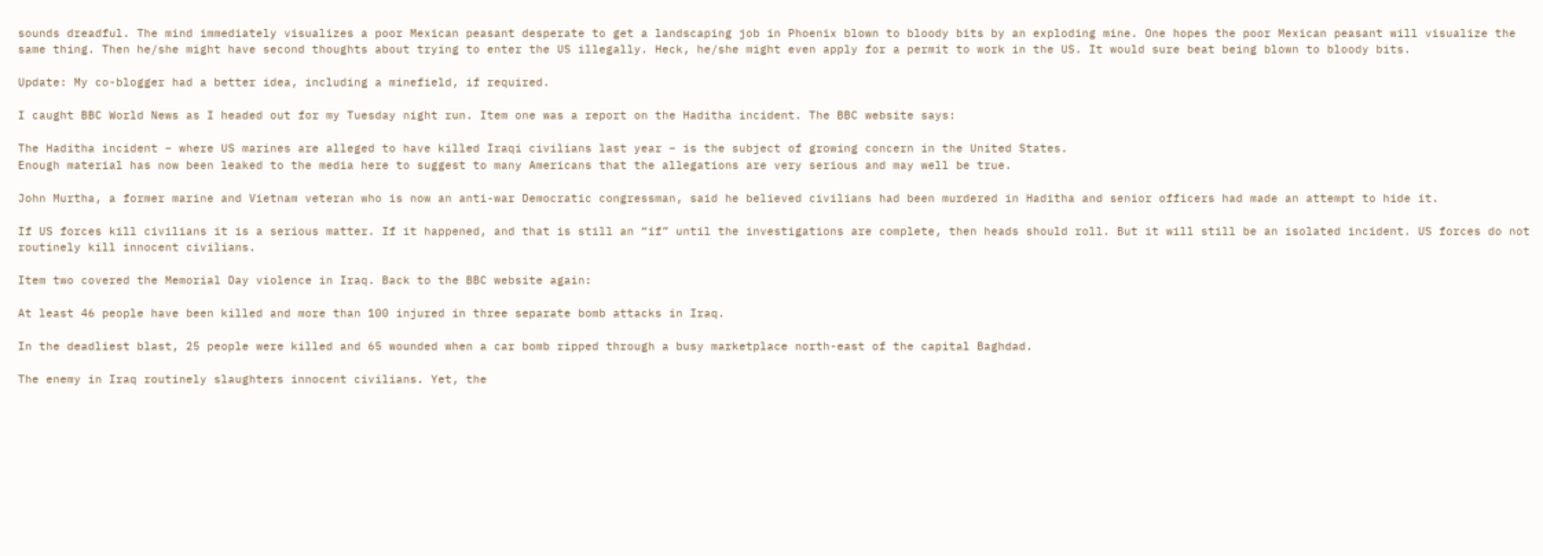sounds dreadful. The mind immediately visualizes a poor Mexican peasant desperate to get a landscaping job in Phoenix blown to bloody bits by an exploding mine. One hopes the poor Mexican peasant will visualize the same thing. Then he/she might have second thoughts about trying to enter the US illegally. Heck, he/she might even apply for a permit to work in the US. It would sure beat being blown to bloody bits.

Update: My co-blogger had a better idea, including a minefield, if required.

I caught BBC World News as I headed out for my Tuesday night run. Item one was a report on the Haditha incident. The BBC website says:

The Haditha incident – where US marines are alleged to have killed Iraqi civilians last year – is the subject of growing concern in the United States.
Enough material has now been leaked to the media here to suggest to many Americans that the allegations are very serious and may well be true.

John Murtha, a former marine and Vietnam veteran who is now an anti-war Democratic congressman, said he believed civilians had been murdered in Haditha and senior officers had made an attempt to hide it.

If US forces kill civilians it is a serious matter. If it happened, and that is still an “if” until the investigations are complete, then heads should roll. But it will still be an isolated incident. US forces do not routinely kill innocent civilians.

Item two covered the Memorial Day violence in Iraq. Back to the BBC website again:

At least 46 people have been killed and more than 100 injured in three separate bomb attacks in Iraq.

In the deadliest blast, 25 people were killed and 65 wounded when a car bomb ripped through a busy marketplace north-east of the capital Baghdad.

The enemy in Iraq routinely slaughters innocent civilians. Yet, the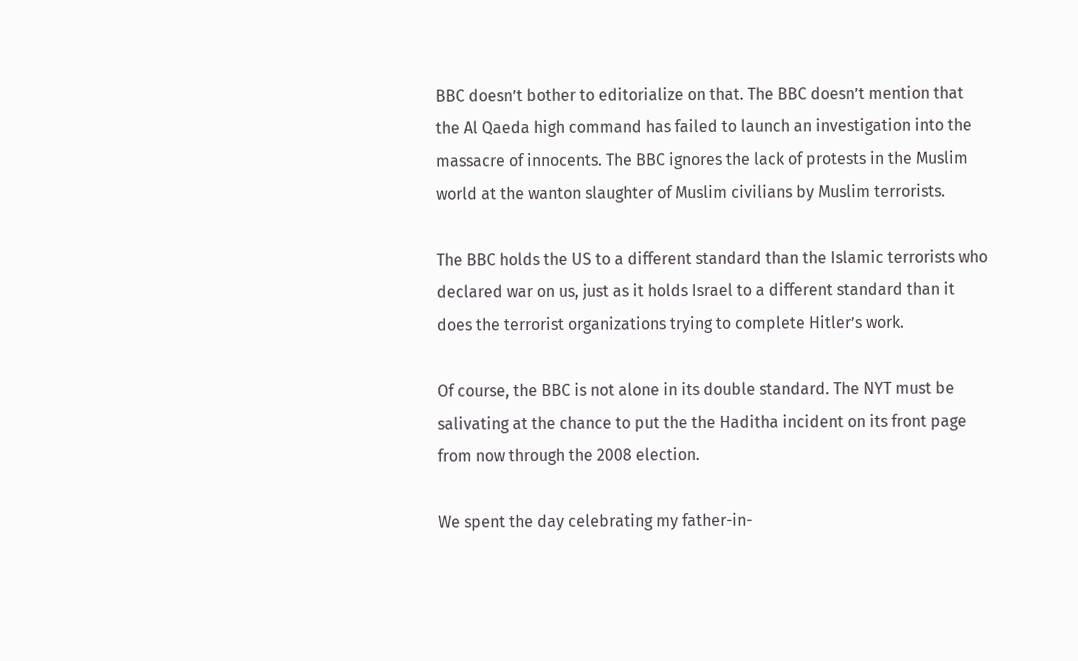BBC doesn’t bother to editorialize on that. The BBC doesn’t mention that the Al Qaeda high command has failed to launch an investigation into the massacre of innocents. The BBC ignores the lack of protests in the Muslim world at the wanton slaughter of Muslim civilians by Muslim terrorists.

The BBC holds the US to a different standard than the Islamic terrorists who declared war on us, just as it holds Israel to a different standard than it does the terrorist organizations trying to complete Hitler’s work.

Of course, the BBC is not alone in its double standard. The NYT must be salivating at the chance to put the the Haditha incident on its front page from now through the 2008 election.

We spent the day celebrating my father-in-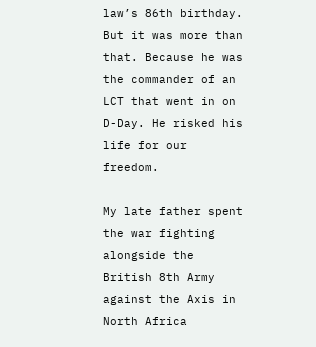law’s 86th birthday. But it was more than that. Because he was the commander of an LCT that went in on D-Day. He risked his life for our freedom.

My late father spent the war fighting alongside the British 8th Army against the Axis in North Africa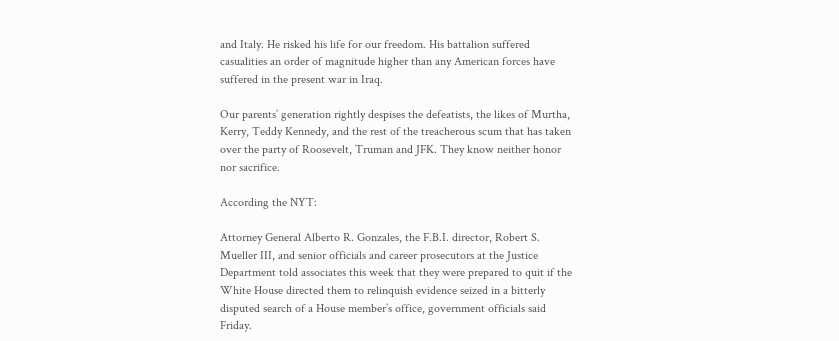and Italy. He risked his life for our freedom. His battalion suffered casualities an order of magnitude higher than any American forces have suffered in the present war in Iraq.

Our parents’ generation rightly despises the defeatists, the likes of Murtha, Kerry, Teddy Kennedy, and the rest of the treacherous scum that has taken over the party of Roosevelt, Truman and JFK. They know neither honor nor sacrifice.

According the NYT:

Attorney General Alberto R. Gonzales, the F.B.I. director, Robert S. Mueller III, and senior officials and career prosecutors at the Justice Department told associates this week that they were prepared to quit if the White House directed them to relinquish evidence seized in a bitterly disputed search of a House member’s office, government officials said Friday.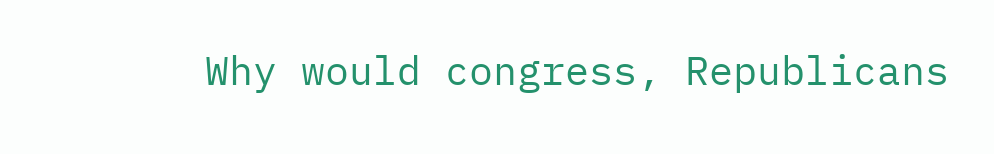Why would congress, Republicans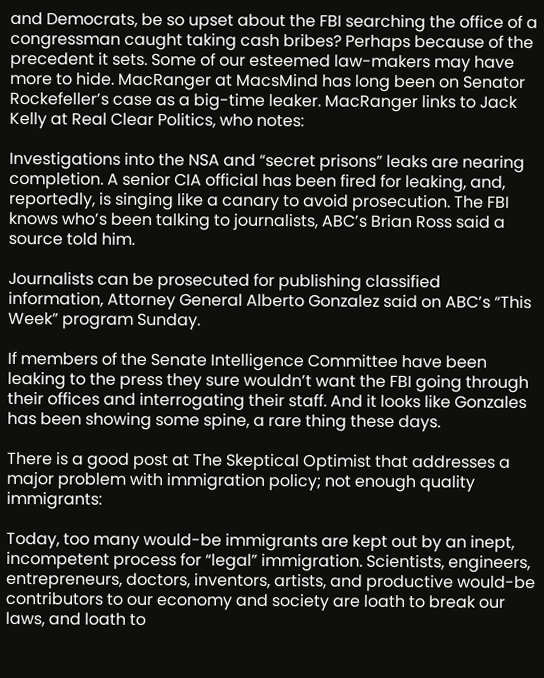and Democrats, be so upset about the FBI searching the office of a congressman caught taking cash bribes? Perhaps because of the precedent it sets. Some of our esteemed law-makers may have more to hide. MacRanger at MacsMind has long been on Senator Rockefeller’s case as a big-time leaker. MacRanger links to Jack Kelly at Real Clear Politics, who notes:

Investigations into the NSA and “secret prisons” leaks are nearing completion. A senior CIA official has been fired for leaking, and, reportedly, is singing like a canary to avoid prosecution. The FBI knows who’s been talking to journalists, ABC’s Brian Ross said a source told him.

Journalists can be prosecuted for publishing classified information, Attorney General Alberto Gonzalez said on ABC’s “This Week” program Sunday.

If members of the Senate Intelligence Committee have been leaking to the press they sure wouldn’t want the FBI going through their offices and interrogating their staff. And it looks like Gonzales has been showing some spine, a rare thing these days.

There is a good post at The Skeptical Optimist that addresses a major problem with immigration policy; not enough quality immigrants:

Today, too many would-be immigrants are kept out by an inept, incompetent process for “legal” immigration. Scientists, engineers, entrepreneurs, doctors, inventors, artists, and productive would-be contributors to our economy and society are loath to break our laws, and loath to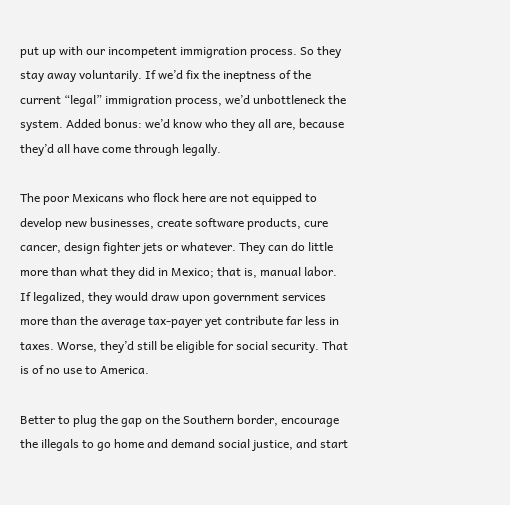put up with our incompetent immigration process. So they stay away voluntarily. If we’d fix the ineptness of the current “legal” immigration process, we’d unbottleneck the system. Added bonus: we’d know who they all are, because they’d all have come through legally.

The poor Mexicans who flock here are not equipped to develop new businesses, create software products, cure cancer, design fighter jets or whatever. They can do little more than what they did in Mexico; that is, manual labor. If legalized, they would draw upon government services more than the average tax-payer yet contribute far less in taxes. Worse, they’d still be eligible for social security. That is of no use to America.

Better to plug the gap on the Southern border, encourage the illegals to go home and demand social justice, and start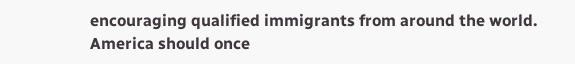encouraging qualified immigrants from around the world. America should once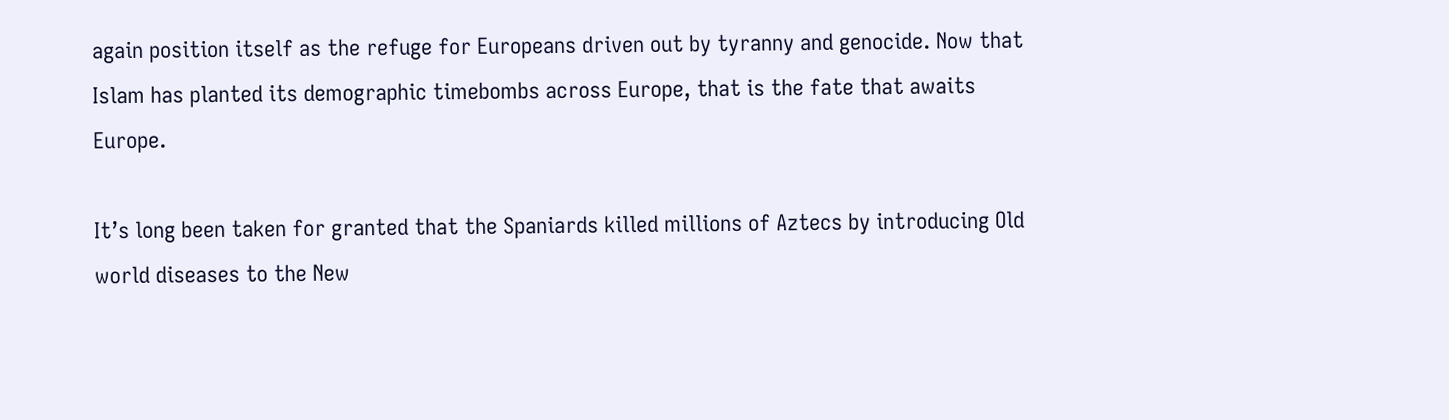again position itself as the refuge for Europeans driven out by tyranny and genocide. Now that Islam has planted its demographic timebombs across Europe, that is the fate that awaits Europe.

It’s long been taken for granted that the Spaniards killed millions of Aztecs by introducing Old world diseases to the New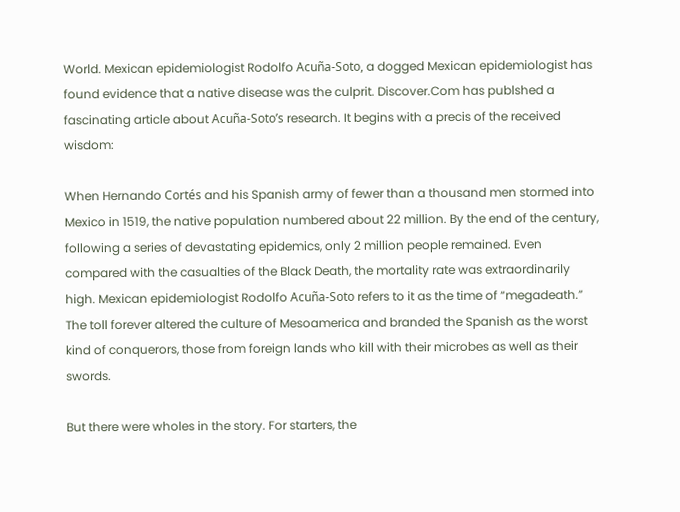World. Mexican epidemiologist Rodolfo Acuña-Soto, a dogged Mexican epidemiologist has found evidence that a native disease was the culprit. Discover.Com has publshed a fascinating article about Acuña-Soto’s research. It begins with a precis of the received wisdom:

When Hernando Cortés and his Spanish army of fewer than a thousand men stormed into Mexico in 1519, the native population numbered about 22 million. By the end of the century, following a series of devastating epidemics, only 2 million people remained. Even compared with the casualties of the Black Death, the mortality rate was extraordinarily high. Mexican epidemiologist Rodolfo Acuña-Soto refers to it as the time of “megadeath.” The toll forever altered the culture of Mesoamerica and branded the Spanish as the worst kind of conquerors, those from foreign lands who kill with their microbes as well as their swords.

But there were wholes in the story. For starters, the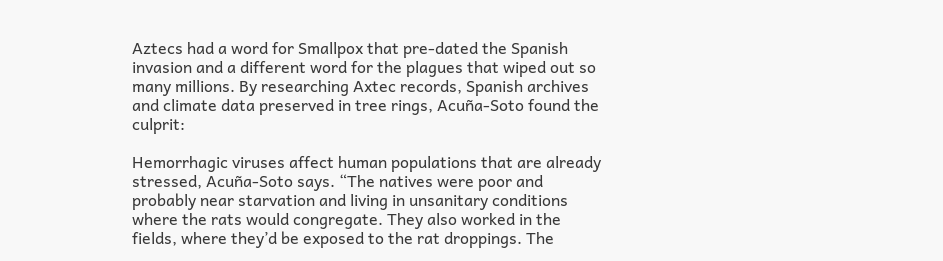Aztecs had a word for Smallpox that pre-dated the Spanish invasion and a different word for the plagues that wiped out so many millions. By researching Axtec records, Spanish archives and climate data preserved in tree rings, Acuña-Soto found the culprit:

Hemorrhagic viruses affect human populations that are already stressed, Acuña-Soto says. “The natives were poor and probably near starvation and living in unsanitary conditions where the rats would congregate. They also worked in the fields, where they’d be exposed to the rat droppings. The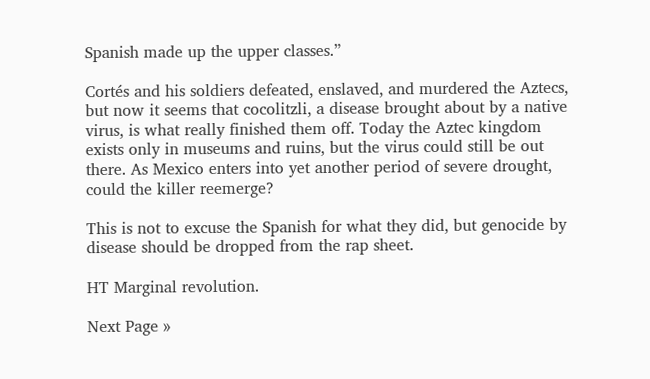Spanish made up the upper classes.”

Cortés and his soldiers defeated, enslaved, and murdered the Aztecs, but now it seems that cocolitzli, a disease brought about by a native virus, is what really finished them off. Today the Aztec kingdom exists only in museums and ruins, but the virus could still be out there. As Mexico enters into yet another period of severe drought, could the killer reemerge?

This is not to excuse the Spanish for what they did, but genocide by disease should be dropped from the rap sheet.

HT Marginal revolution.

Next Page »